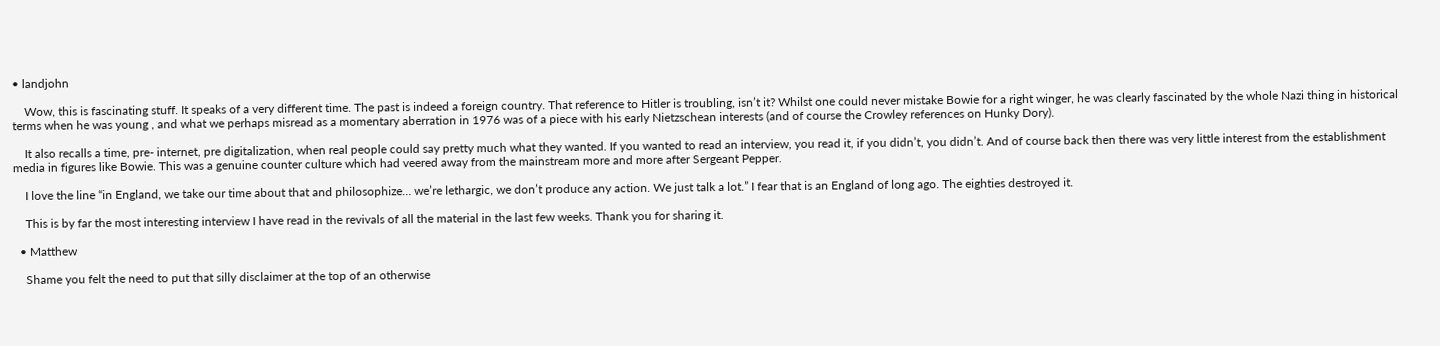• landjohn

    Wow, this is fascinating stuff. It speaks of a very different time. The past is indeed a foreign country. That reference to Hitler is troubling, isn’t it? Whilst one could never mistake Bowie for a right winger, he was clearly fascinated by the whole Nazi thing in historical terms when he was young , and what we perhaps misread as a momentary aberration in 1976 was of a piece with his early Nietzschean interests (and of course the Crowley references on Hunky Dory).

    It also recalls a time, pre- internet, pre digitalization, when real people could say pretty much what they wanted. If you wanted to read an interview, you read it, if you didn’t, you didn’t. And of course back then there was very little interest from the establishment media in figures like Bowie. This was a genuine counter culture which had veered away from the mainstream more and more after Sergeant Pepper.

    I love the line “in England, we take our time about that and philosophize… we’re lethargic, we don’t produce any action. We just talk a lot.” I fear that is an England of long ago. The eighties destroyed it.

    This is by far the most interesting interview I have read in the revivals of all the material in the last few weeks. Thank you for sharing it.

  • Matthew

    Shame you felt the need to put that silly disclaimer at the top of an otherwise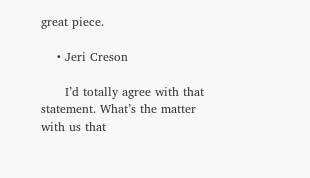great piece.

    • Jeri Creson

      I’d totally agree with that statement. What’s the matter with us that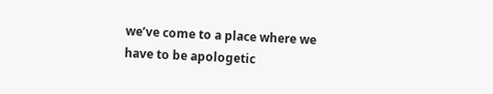we’ve come to a place where we have to be apologetic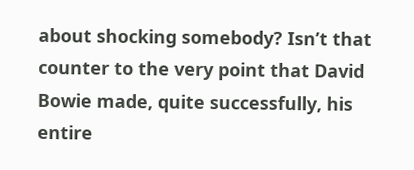about shocking somebody? Isn’t that counter to the very point that David Bowie made, quite successfully, his entire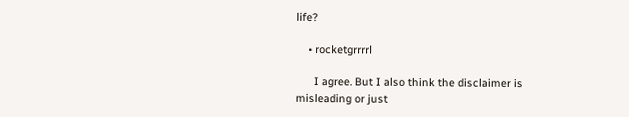life?

    • rocketgrrrrl

      I agree. But I also think the disclaimer is misleading or just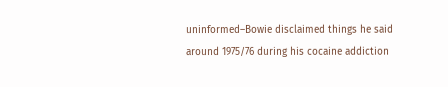uninformed–Bowie disclaimed things he said around 1975/76 during his cocaine addiction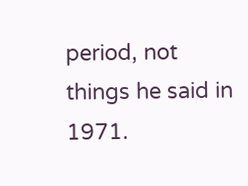period, not things he said in 1971.